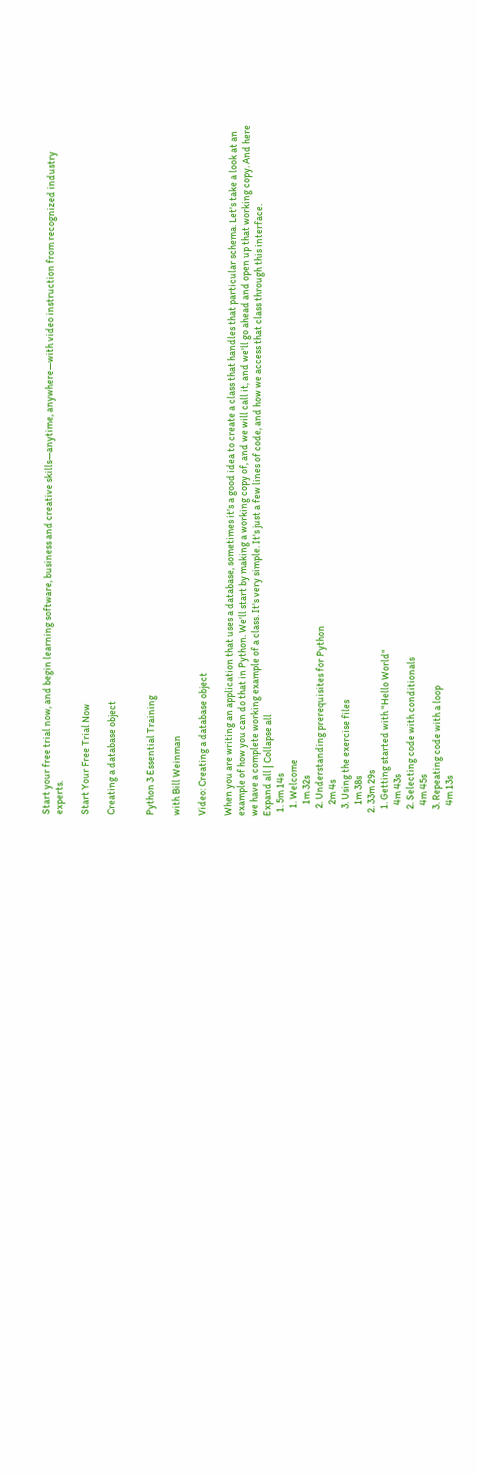Start your free trial now, and begin learning software, business and creative skills—anytime, anywhere—with video instruction from recognized industry experts.

Start Your Free Trial Now

Creating a database object


Python 3 Essential Training

with Bill Weinman

Video: Creating a database object

When you are writing an application that uses a database, sometimes it's a good idea to create a class that handles that particular schema. Let's take a look at an example of how you can do that in Python. We'll start by making a working copy of, and we will call it, and we'll go ahead and open up that working copy. And here we have a complete working example of a class. It's very simple. It's just a few lines of code, and how we access that class through this interface.
Expand all | Collapse all
  1. 5m 14s
    1. Welcome
      1m 32s
    2. Understanding prerequisites for Python
      2m 4s
    3. Using the exercise files
      1m 38s
  2. 33m 29s
    1. Getting started with "Hello World"
      4m 43s
    2. Selecting code with conditionals
      4m 45s
    3. Repeating code with a loop
      4m 13s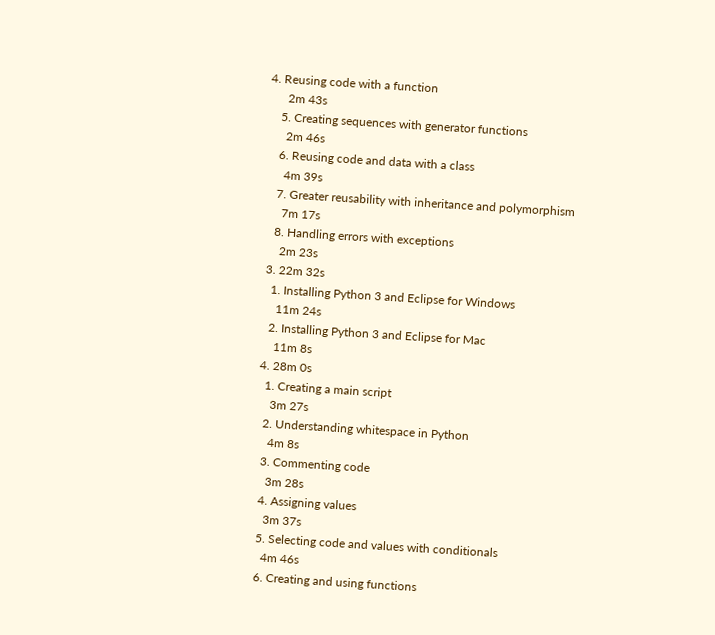4. Reusing code with a function
      2m 43s
    5. Creating sequences with generator functions
      2m 46s
    6. Reusing code and data with a class
      4m 39s
    7. Greater reusability with inheritance and polymorphism
      7m 17s
    8. Handling errors with exceptions
      2m 23s
  3. 22m 32s
    1. Installing Python 3 and Eclipse for Windows
      11m 24s
    2. Installing Python 3 and Eclipse for Mac
      11m 8s
  4. 28m 0s
    1. Creating a main script
      3m 27s
    2. Understanding whitespace in Python
      4m 8s
    3. Commenting code
      3m 28s
    4. Assigning values
      3m 37s
    5. Selecting code and values with conditionals
      4m 46s
    6. Creating and using functions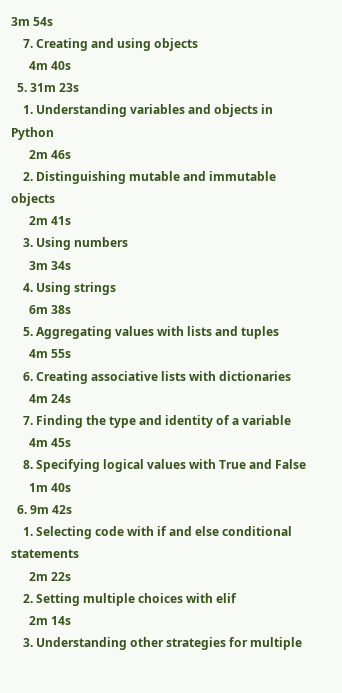3m 54s
    7. Creating and using objects
      4m 40s
  5. 31m 23s
    1. Understanding variables and objects in Python
      2m 46s
    2. Distinguishing mutable and immutable objects
      2m 41s
    3. Using numbers
      3m 34s
    4. Using strings
      6m 38s
    5. Aggregating values with lists and tuples
      4m 55s
    6. Creating associative lists with dictionaries
      4m 24s
    7. Finding the type and identity of a variable
      4m 45s
    8. Specifying logical values with True and False
      1m 40s
  6. 9m 42s
    1. Selecting code with if and else conditional statements
      2m 22s
    2. Setting multiple choices with elif
      2m 14s
    3. Understanding other strategies for multiple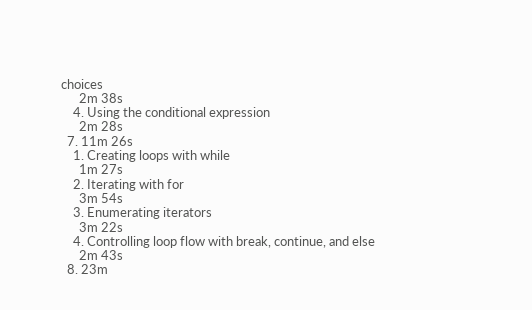choices
      2m 38s
    4. Using the conditional expression
      2m 28s
  7. 11m 26s
    1. Creating loops with while
      1m 27s
    2. Iterating with for
      3m 54s
    3. Enumerating iterators
      3m 22s
    4. Controlling loop flow with break, continue, and else
      2m 43s
  8. 23m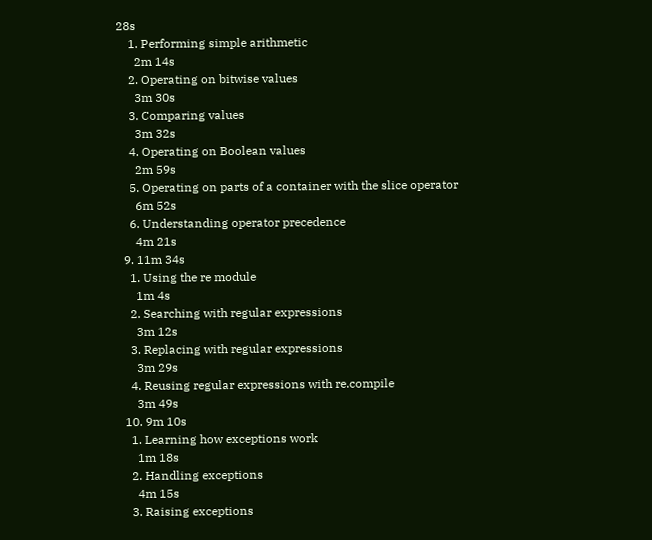28s
    1. Performing simple arithmetic
      2m 14s
    2. Operating on bitwise values
      3m 30s
    3. Comparing values
      3m 32s
    4. Operating on Boolean values
      2m 59s
    5. Operating on parts of a container with the slice operator
      6m 52s
    6. Understanding operator precedence
      4m 21s
  9. 11m 34s
    1. Using the re module
      1m 4s
    2. Searching with regular expressions
      3m 12s
    3. Replacing with regular expressions
      3m 29s
    4. Reusing regular expressions with re.compile
      3m 49s
  10. 9m 10s
    1. Learning how exceptions work
      1m 18s
    2. Handling exceptions
      4m 15s
    3. Raising exceptions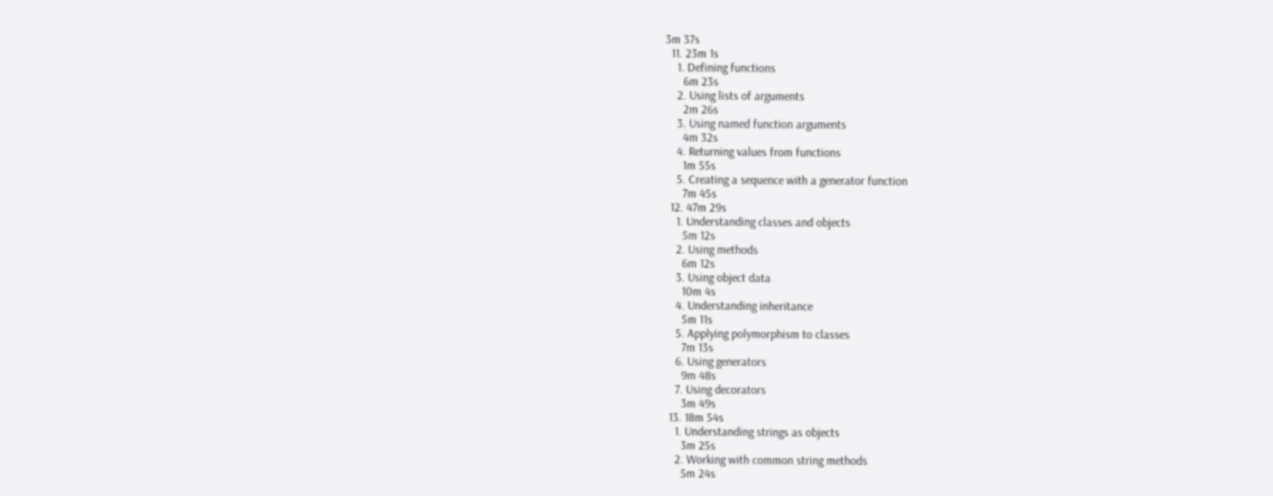3m 37s
  11. 23m 1s
    1. Defining functions
      6m 23s
    2. Using lists of arguments
      2m 26s
    3. Using named function arguments
      4m 32s
    4. Returning values from functions
      1m 55s
    5. Creating a sequence with a generator function
      7m 45s
  12. 47m 29s
    1. Understanding classes and objects
      5m 12s
    2. Using methods
      6m 12s
    3. Using object data
      10m 4s
    4. Understanding inheritance
      5m 11s
    5. Applying polymorphism to classes
      7m 13s
    6. Using generators
      9m 48s
    7. Using decorators
      3m 49s
  13. 18m 54s
    1. Understanding strings as objects
      3m 25s
    2. Working with common string methods
      5m 24s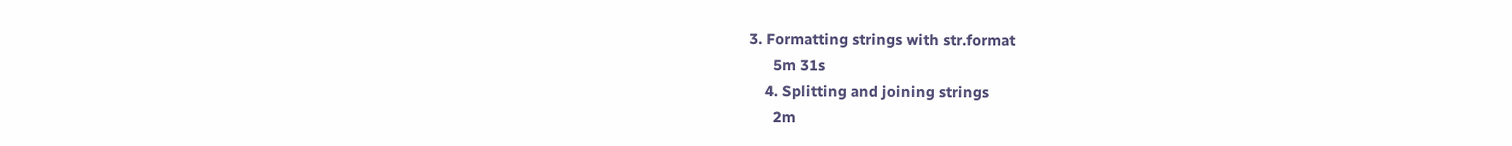3. Formatting strings with str.format
      5m 31s
    4. Splitting and joining strings
      2m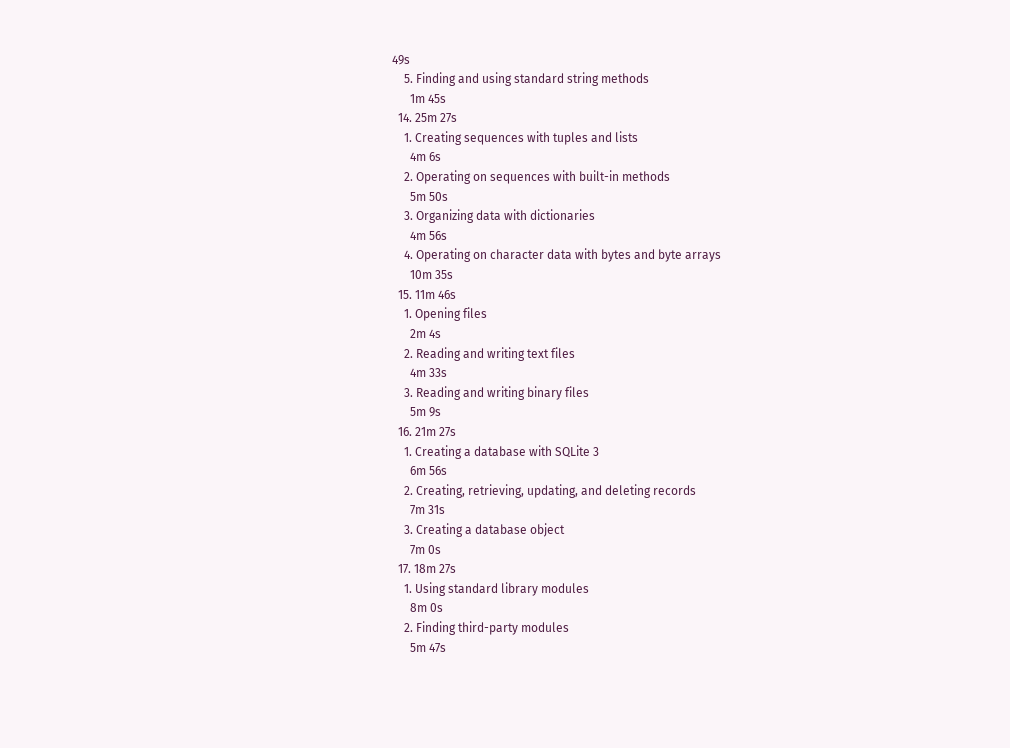49s
    5. Finding and using standard string methods
      1m 45s
  14. 25m 27s
    1. Creating sequences with tuples and lists
      4m 6s
    2. Operating on sequences with built-in methods
      5m 50s
    3. Organizing data with dictionaries
      4m 56s
    4. Operating on character data with bytes and byte arrays
      10m 35s
  15. 11m 46s
    1. Opening files
      2m 4s
    2. Reading and writing text files
      4m 33s
    3. Reading and writing binary files
      5m 9s
  16. 21m 27s
    1. Creating a database with SQLite 3
      6m 56s
    2. Creating, retrieving, updating, and deleting records
      7m 31s
    3. Creating a database object
      7m 0s
  17. 18m 27s
    1. Using standard library modules
      8m 0s
    2. Finding third-party modules
      5m 47s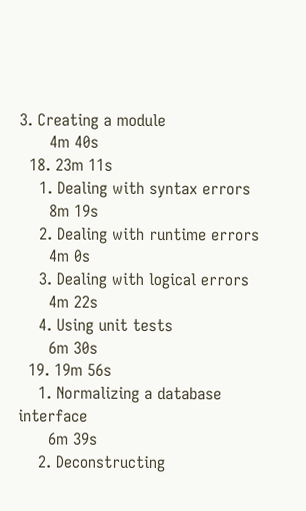3. Creating a module
      4m 40s
  18. 23m 11s
    1. Dealing with syntax errors
      8m 19s
    2. Dealing with runtime errors
      4m 0s
    3. Dealing with logical errors
      4m 22s
    4. Using unit tests
      6m 30s
  19. 19m 56s
    1. Normalizing a database interface
      6m 39s
    2. Deconstructing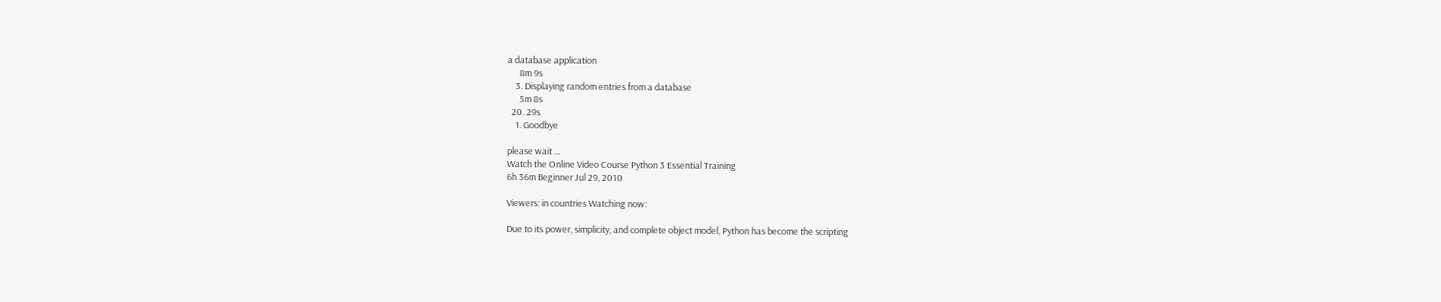a database application
      8m 9s
    3. Displaying random entries from a database
      5m 8s
  20. 29s
    1. Goodbye

please wait ...
Watch the Online Video Course Python 3 Essential Training
6h 36m Beginner Jul 29, 2010

Viewers: in countries Watching now:

Due to its power, simplicity, and complete object model, Python has become the scripting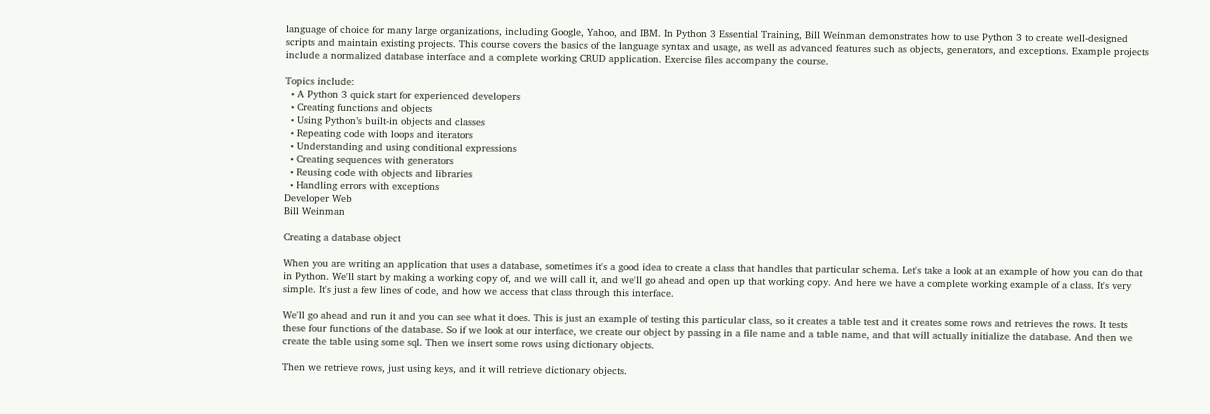language of choice for many large organizations, including Google, Yahoo, and IBM. In Python 3 Essential Training, Bill Weinman demonstrates how to use Python 3 to create well-designed scripts and maintain existing projects. This course covers the basics of the language syntax and usage, as well as advanced features such as objects, generators, and exceptions. Example projects include a normalized database interface and a complete working CRUD application. Exercise files accompany the course.

Topics include:
  • A Python 3 quick start for experienced developers
  • Creating functions and objects
  • Using Python’s built-in objects and classes
  • Repeating code with loops and iterators
  • Understanding and using conditional expressions
  • Creating sequences with generators
  • Reusing code with objects and libraries
  • Handling errors with exceptions
Developer Web
Bill Weinman

Creating a database object

When you are writing an application that uses a database, sometimes it's a good idea to create a class that handles that particular schema. Let's take a look at an example of how you can do that in Python. We'll start by making a working copy of, and we will call it, and we'll go ahead and open up that working copy. And here we have a complete working example of a class. It's very simple. It's just a few lines of code, and how we access that class through this interface.

We'll go ahead and run it and you can see what it does. This is just an example of testing this particular class, so it creates a table test and it creates some rows and retrieves the rows. It tests these four functions of the database. So if we look at our interface, we create our object by passing in a file name and a table name, and that will actually initialize the database. And then we create the table using some sql. Then we insert some rows using dictionary objects.

Then we retrieve rows, just using keys, and it will retrieve dictionary objects.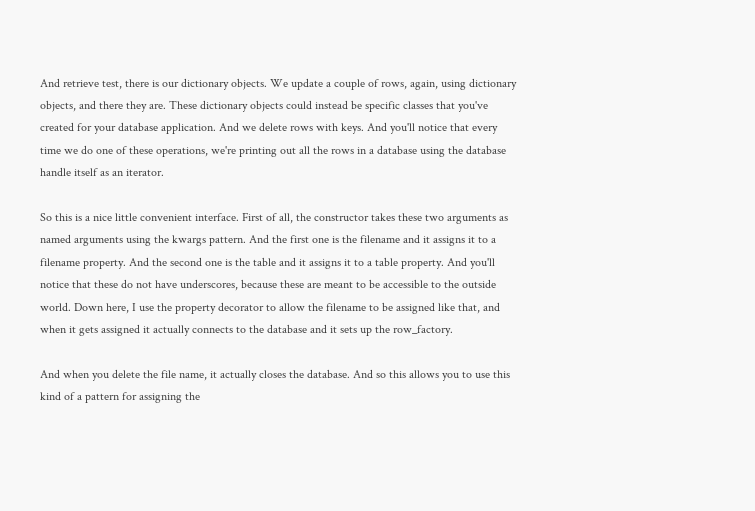And retrieve test, there is our dictionary objects. We update a couple of rows, again, using dictionary objects, and there they are. These dictionary objects could instead be specific classes that you've created for your database application. And we delete rows with keys. And you'll notice that every time we do one of these operations, we're printing out all the rows in a database using the database handle itself as an iterator.

So this is a nice little convenient interface. First of all, the constructor takes these two arguments as named arguments using the kwargs pattern. And the first one is the filename and it assigns it to a filename property. And the second one is the table and it assigns it to a table property. And you'll notice that these do not have underscores, because these are meant to be accessible to the outside world. Down here, I use the property decorator to allow the filename to be assigned like that, and when it gets assigned it actually connects to the database and it sets up the row_factory.

And when you delete the file name, it actually closes the database. And so this allows you to use this kind of a pattern for assigning the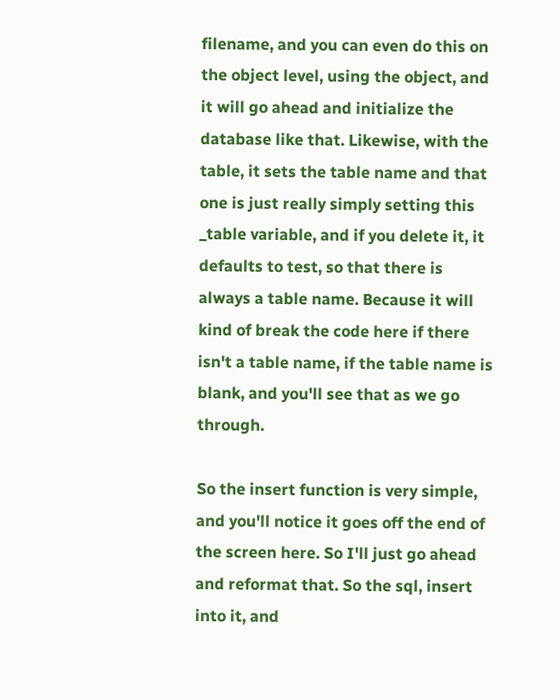filename, and you can even do this on the object level, using the object, and it will go ahead and initialize the database like that. Likewise, with the table, it sets the table name and that one is just really simply setting this _table variable, and if you delete it, it defaults to test, so that there is always a table name. Because it will kind of break the code here if there isn't a table name, if the table name is blank, and you'll see that as we go through.

So the insert function is very simple, and you'll notice it goes off the end of the screen here. So I'll just go ahead and reformat that. So the sql, insert into it, and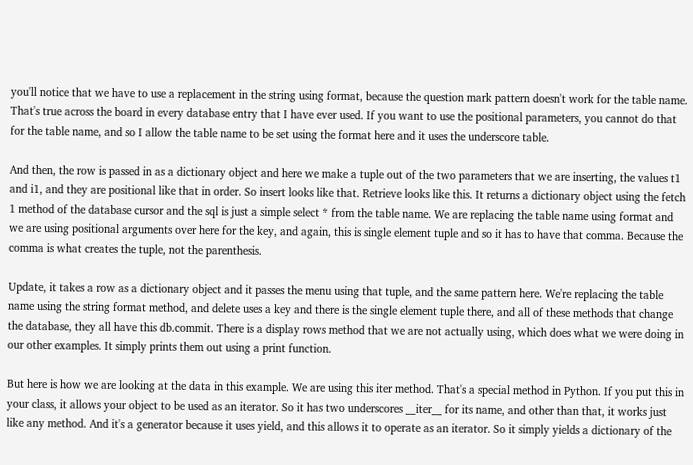you'll notice that we have to use a replacement in the string using format, because the question mark pattern doesn't work for the table name. That's true across the board in every database entry that I have ever used. If you want to use the positional parameters, you cannot do that for the table name, and so I allow the table name to be set using the format here and it uses the underscore table.

And then, the row is passed in as a dictionary object and here we make a tuple out of the two parameters that we are inserting, the values t1 and i1, and they are positional like that in order. So insert looks like that. Retrieve looks like this. It returns a dictionary object using the fetch 1 method of the database cursor and the sql is just a simple select * from the table name. We are replacing the table name using format and we are using positional arguments over here for the key, and again, this is single element tuple and so it has to have that comma. Because the comma is what creates the tuple, not the parenthesis.

Update, it takes a row as a dictionary object and it passes the menu using that tuple, and the same pattern here. We're replacing the table name using the string format method, and delete uses a key and there is the single element tuple there, and all of these methods that change the database, they all have this db.commit. There is a display rows method that we are not actually using, which does what we were doing in our other examples. It simply prints them out using a print function.

But here is how we are looking at the data in this example. We are using this iter method. That's a special method in Python. If you put this in your class, it allows your object to be used as an iterator. So it has two underscores __iter__ for its name, and other than that, it works just like any method. And it's a generator because it uses yield, and this allows it to operate as an iterator. So it simply yields a dictionary of the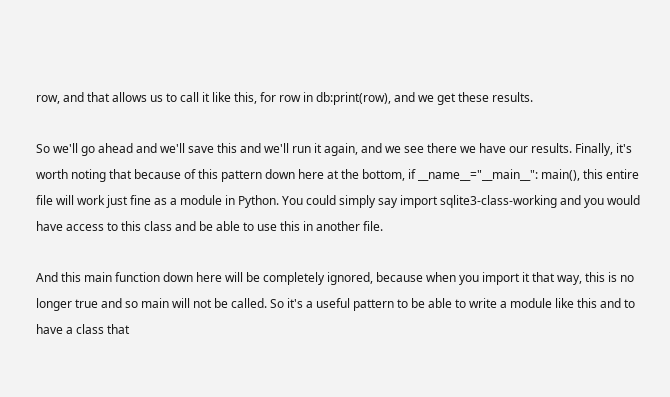row, and that allows us to call it like this, for row in db:print(row), and we get these results.

So we'll go ahead and we'll save this and we'll run it again, and we see there we have our results. Finally, it's worth noting that because of this pattern down here at the bottom, if __name__="__main__": main(), this entire file will work just fine as a module in Python. You could simply say import sqlite3-class-working and you would have access to this class and be able to use this in another file.

And this main function down here will be completely ignored, because when you import it that way, this is no longer true and so main will not be called. So it's a useful pattern to be able to write a module like this and to have a class that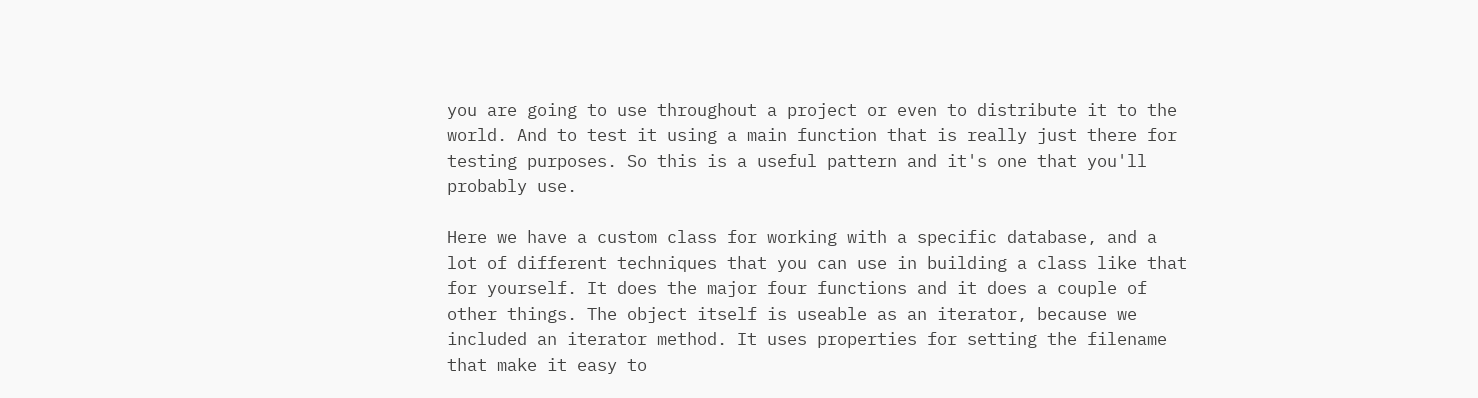you are going to use throughout a project or even to distribute it to the world. And to test it using a main function that is really just there for testing purposes. So this is a useful pattern and it's one that you'll probably use.

Here we have a custom class for working with a specific database, and a lot of different techniques that you can use in building a class like that for yourself. It does the major four functions and it does a couple of other things. The object itself is useable as an iterator, because we included an iterator method. It uses properties for setting the filename that make it easy to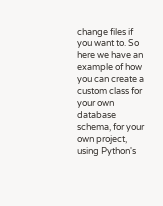change files if you want to. So here we have an example of how you can create a custom class for your own database schema, for your own project, using Python's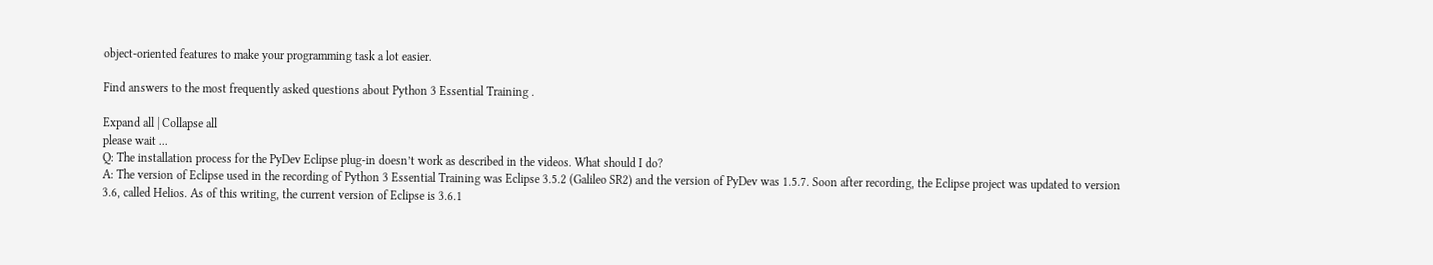object-oriented features to make your programming task a lot easier.

Find answers to the most frequently asked questions about Python 3 Essential Training .

Expand all | Collapse all
please wait ...
Q: The installation process for the PyDev Eclipse plug-in doesn’t work as described in the videos. What should I do?
A: The version of Eclipse used in the recording of Python 3 Essential Training was Eclipse 3.5.2 (Galileo SR2) and the version of PyDev was 1.5.7. Soon after recording, the Eclipse project was updated to version 3.6, called Helios. As of this writing, the current version of Eclipse is 3.6.1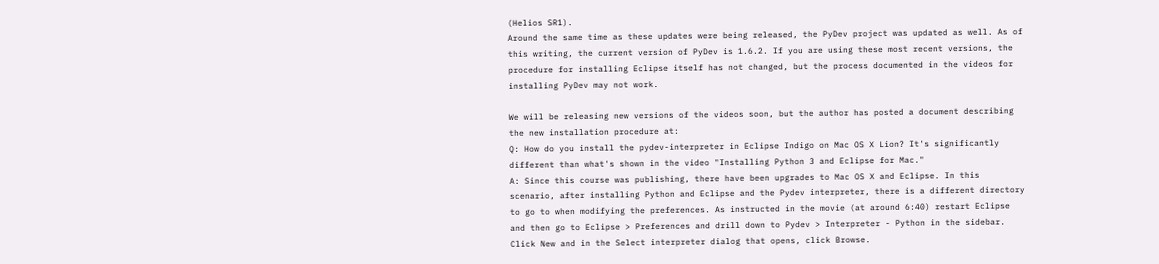(Helios SR1).
Around the same time as these updates were being released, the PyDev project was updated as well. As of this writing, the current version of PyDev is 1.6.2. If you are using these most recent versions, the procedure for installing Eclipse itself has not changed, but the process documented in the videos for installing PyDev may not work.

We will be releasing new versions of the videos soon, but the author has posted a document describing the new installation procedure at:
Q: How do you install the pydev-interpreter in Eclipse Indigo on Mac OS X Lion? It's significantly different than what's shown in the video "Installing Python 3 and Eclipse for Mac."
A: Since this course was publishing, there have been upgrades to Mac OS X and Eclipse. In this scenario, after installing Python and Eclipse and the Pydev interpreter, there is a different directory to go to when modifying the preferences. As instructed in the movie (at around 6:40) restart Eclipse and then go to Eclipse > Preferences and drill down to Pydev > Interpreter - Python in the sidebar. Click New and in the Select interpreter dialog that opens, click Browse.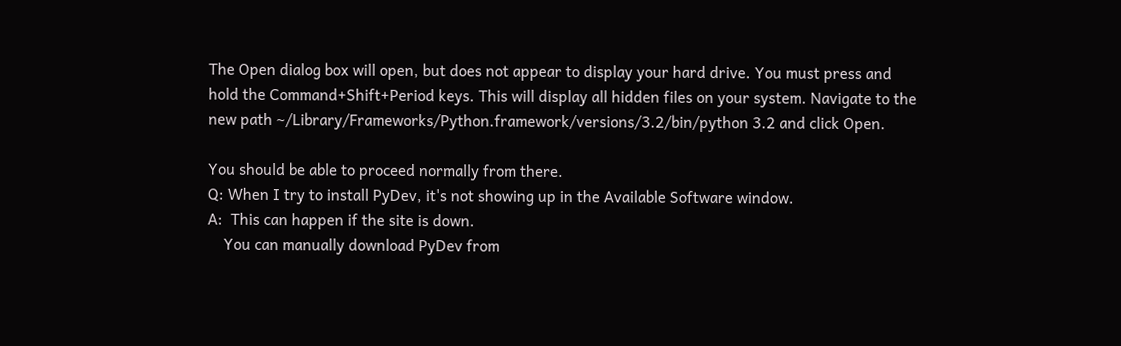The Open dialog box will open, but does not appear to display your hard drive. You must press and hold the Command+Shift+Period keys. This will display all hidden files on your system. Navigate to the new path ~/Library/Frameworks/Python.framework/versions/3.2/bin/python 3.2 and click Open.

You should be able to proceed normally from there.
Q: When I try to install PyDev, it's not showing up in the Available Software window.
A:  This can happen if the site is down.
    You can manually download PyDev from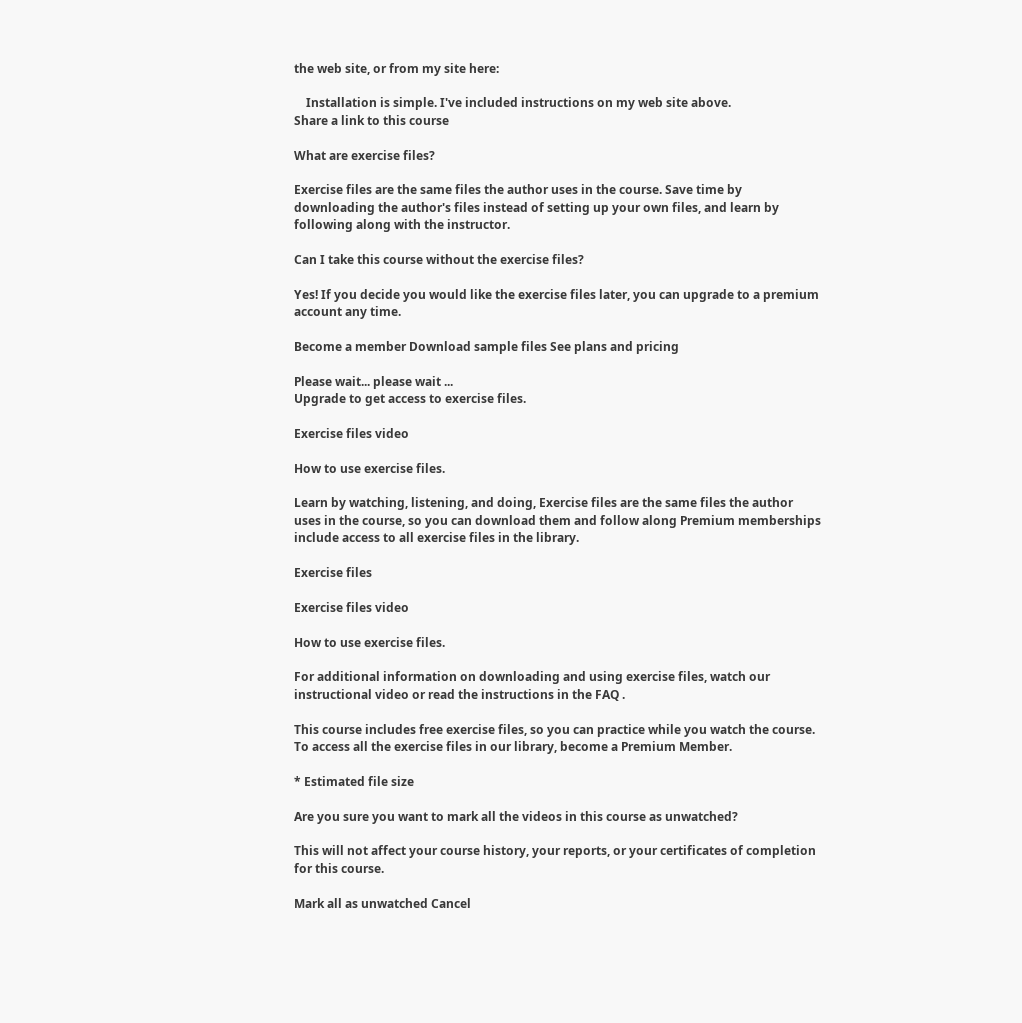the web site, or from my site here:

    Installation is simple. I've included instructions on my web site above.
Share a link to this course

What are exercise files?

Exercise files are the same files the author uses in the course. Save time by downloading the author's files instead of setting up your own files, and learn by following along with the instructor.

Can I take this course without the exercise files?

Yes! If you decide you would like the exercise files later, you can upgrade to a premium account any time.

Become a member Download sample files See plans and pricing

Please wait... please wait ...
Upgrade to get access to exercise files.

Exercise files video

How to use exercise files.

Learn by watching, listening, and doing, Exercise files are the same files the author uses in the course, so you can download them and follow along Premium memberships include access to all exercise files in the library.

Exercise files

Exercise files video

How to use exercise files.

For additional information on downloading and using exercise files, watch our instructional video or read the instructions in the FAQ .

This course includes free exercise files, so you can practice while you watch the course. To access all the exercise files in our library, become a Premium Member.

* Estimated file size

Are you sure you want to mark all the videos in this course as unwatched?

This will not affect your course history, your reports, or your certificates of completion for this course.

Mark all as unwatched Cancel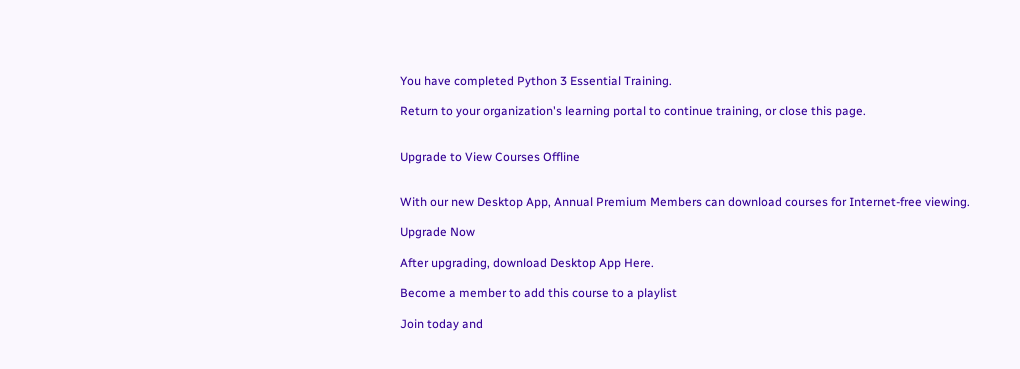You have completed Python 3 Essential Training.

Return to your organization's learning portal to continue training, or close this page.


Upgrade to View Courses Offline


With our new Desktop App, Annual Premium Members can download courses for Internet-free viewing.

Upgrade Now

After upgrading, download Desktop App Here.

Become a member to add this course to a playlist

Join today and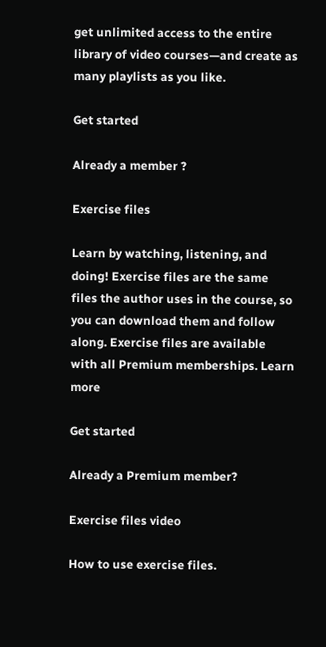get unlimited access to the entire library of video courses—and create as many playlists as you like.

Get started

Already a member ?

Exercise files

Learn by watching, listening, and doing! Exercise files are the same files the author uses in the course, so you can download them and follow along. Exercise files are available with all Premium memberships. Learn more

Get started

Already a Premium member?

Exercise files video

How to use exercise files.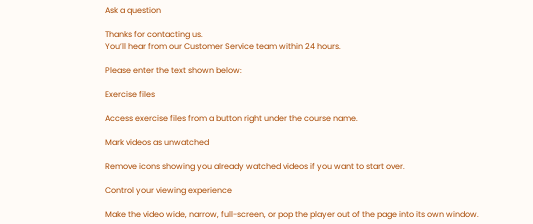Ask a question

Thanks for contacting us.
You’ll hear from our Customer Service team within 24 hours.

Please enter the text shown below:

Exercise files

Access exercise files from a button right under the course name.

Mark videos as unwatched

Remove icons showing you already watched videos if you want to start over.

Control your viewing experience

Make the video wide, narrow, full-screen, or pop the player out of the page into its own window.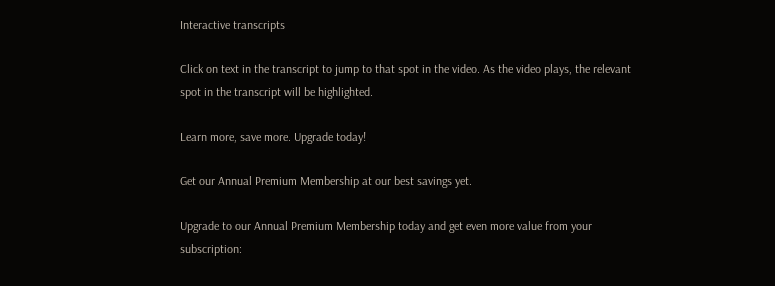Interactive transcripts

Click on text in the transcript to jump to that spot in the video. As the video plays, the relevant spot in the transcript will be highlighted.

Learn more, save more. Upgrade today!

Get our Annual Premium Membership at our best savings yet.

Upgrade to our Annual Premium Membership today and get even more value from your subscription: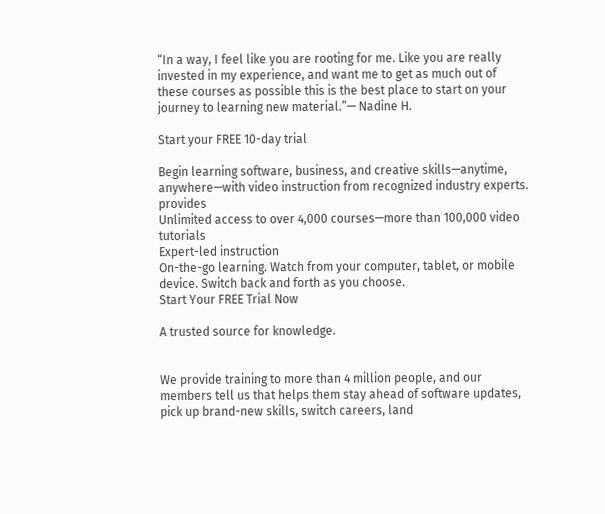“In a way, I feel like you are rooting for me. Like you are really invested in my experience, and want me to get as much out of these courses as possible this is the best place to start on your journey to learning new material.”— Nadine H.

Start your FREE 10-day trial

Begin learning software, business, and creative skills—anytime,
anywhere—with video instruction from recognized industry experts. provides
Unlimited access to over 4,000 courses—more than 100,000 video tutorials
Expert-led instruction
On-the-go learning. Watch from your computer, tablet, or mobile device. Switch back and forth as you choose.
Start Your FREE Trial Now

A trusted source for knowledge.


We provide training to more than 4 million people, and our members tell us that helps them stay ahead of software updates, pick up brand-new skills, switch careers, land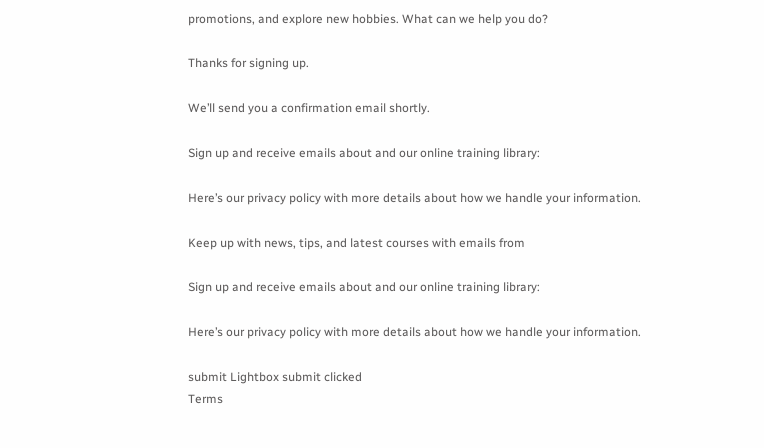promotions, and explore new hobbies. What can we help you do?

Thanks for signing up.

We’ll send you a confirmation email shortly.

Sign up and receive emails about and our online training library:

Here’s our privacy policy with more details about how we handle your information.

Keep up with news, tips, and latest courses with emails from

Sign up and receive emails about and our online training library:

Here’s our privacy policy with more details about how we handle your information.

submit Lightbox submit clicked
Terms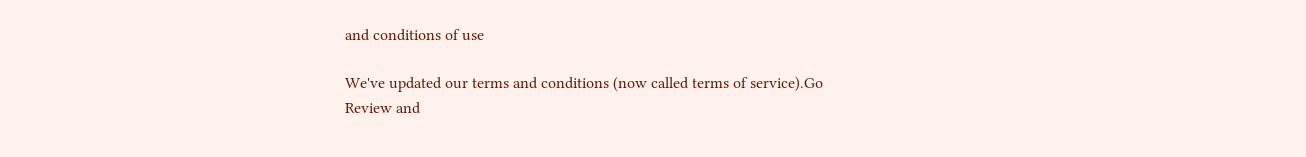and conditions of use

We've updated our terms and conditions (now called terms of service).Go
Review and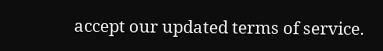accept our updated terms of service.